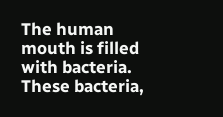The human mouth is filled with bacteria. These bacteria,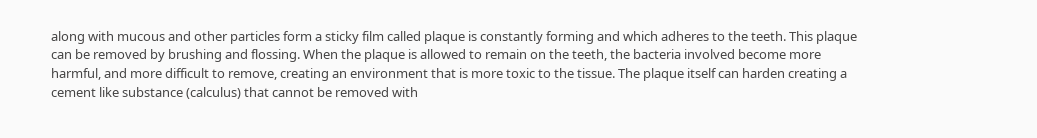along with mucous and other particles form a sticky film called plaque is constantly forming and which adheres to the teeth. This plaque can be removed by brushing and flossing. When the plaque is allowed to remain on the teeth, the bacteria involved become more harmful, and more difficult to remove, creating an environment that is more toxic to the tissue. The plaque itself can harden creating a cement like substance (calculus) that cannot be removed with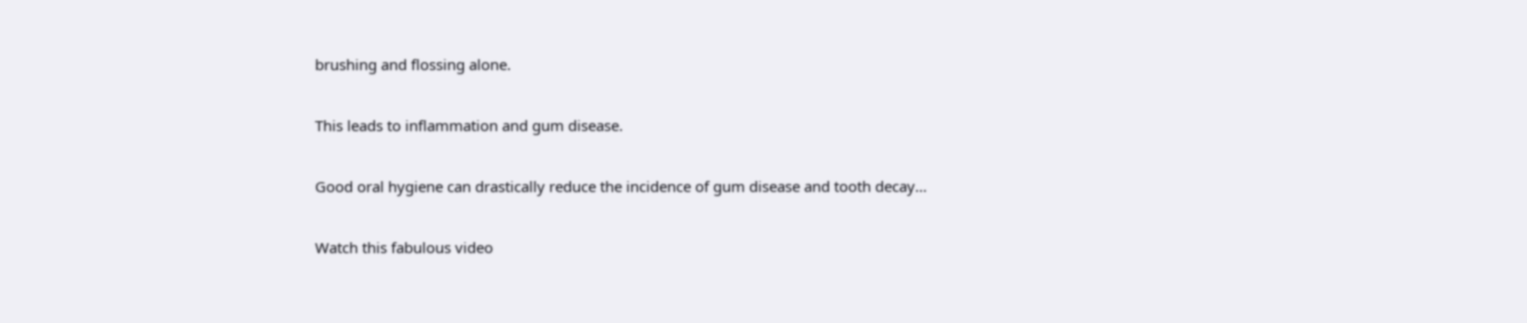brushing and flossing alone.

This leads to inflammation and gum disease.

Good oral hygiene can drastically reduce the incidence of gum disease and tooth decay…

Watch this fabulous video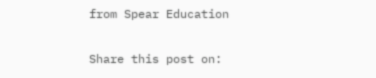from Spear Education

Share this post on: